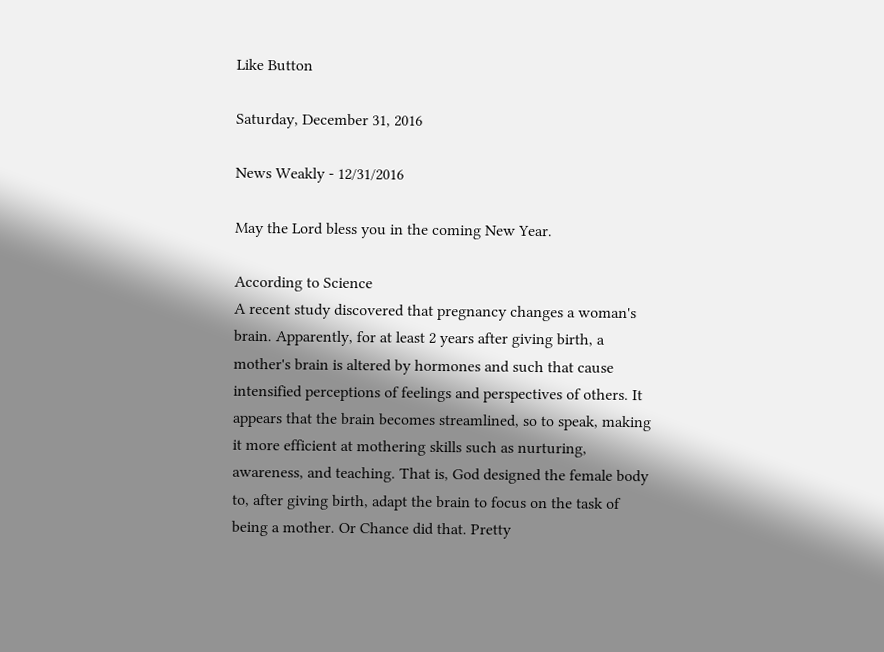Like Button

Saturday, December 31, 2016

News Weakly - 12/31/2016

May the Lord bless you in the coming New Year.

According to Science
A recent study discovered that pregnancy changes a woman's brain. Apparently, for at least 2 years after giving birth, a mother's brain is altered by hormones and such that cause intensified perceptions of feelings and perspectives of others. It appears that the brain becomes streamlined, so to speak, making it more efficient at mothering skills such as nurturing, awareness, and teaching. That is, God designed the female body to, after giving birth, adapt the brain to focus on the task of being a mother. Or Chance did that. Pretty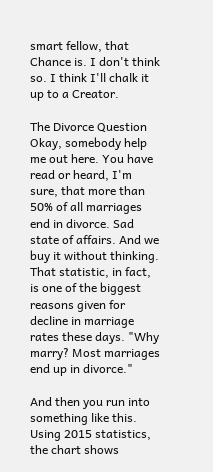smart fellow, that Chance is. I don't think so. I think I'll chalk it up to a Creator.

The Divorce Question
Okay, somebody help me out here. You have read or heard, I'm sure, that more than 50% of all marriages end in divorce. Sad state of affairs. And we buy it without thinking. That statistic, in fact, is one of the biggest reasons given for decline in marriage rates these days. "Why marry? Most marriages end up in divorce."

And then you run into something like this. Using 2015 statistics, the chart shows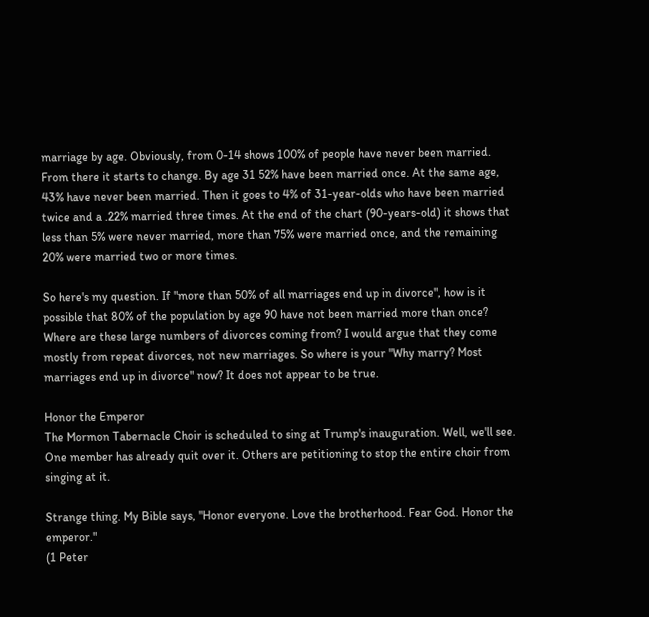marriage by age. Obviously, from 0-14 shows 100% of people have never been married. From there it starts to change. By age 31 52% have been married once. At the same age, 43% have never been married. Then it goes to 4% of 31-year-olds who have been married twice and a .22% married three times. At the end of the chart (90-years-old) it shows that less than 5% were never married, more than 75% were married once, and the remaining 20% were married two or more times.

So here's my question. If "more than 50% of all marriages end up in divorce", how is it possible that 80% of the population by age 90 have not been married more than once? Where are these large numbers of divorces coming from? I would argue that they come mostly from repeat divorces, not new marriages. So where is your "Why marry? Most marriages end up in divorce" now? It does not appear to be true.

Honor the Emperor
The Mormon Tabernacle Choir is scheduled to sing at Trump's inauguration. Well, we'll see. One member has already quit over it. Others are petitioning to stop the entire choir from singing at it.

Strange thing. My Bible says, "Honor everyone. Love the brotherhood. Fear God. Honor the emperor."
(1 Peter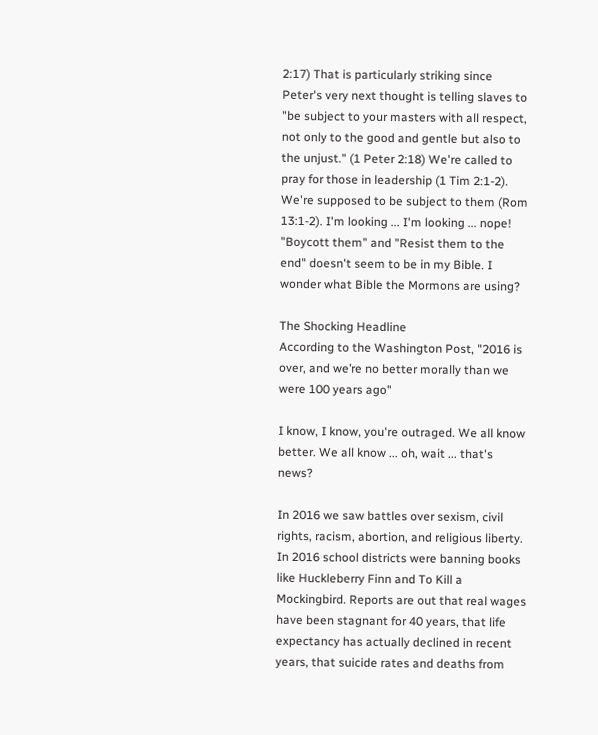2:17) That is particularly striking since Peter's very next thought is telling slaves to "be subject to your masters with all respect, not only to the good and gentle but also to the unjust." (1 Peter 2:18) We're called to pray for those in leadership (1 Tim 2:1-2). We're supposed to be subject to them (Rom 13:1-2). I'm looking ... I'm looking ... nope! "Boycott them" and "Resist them to the end" doesn't seem to be in my Bible. I wonder what Bible the Mormons are using?

The Shocking Headline
According to the Washington Post, "2016 is over, and we’re no better morally than we were 100 years ago"

I know, I know, you're outraged. We all know better. We all know ... oh, wait ... that's news?

In 2016 we saw battles over sexism, civil rights, racism, abortion, and religious liberty. In 2016 school districts were banning books like Huckleberry Finn and To Kill a Mockingbird. Reports are out that real wages have been stagnant for 40 years, that life expectancy has actually declined in recent years, that suicide rates and deaths from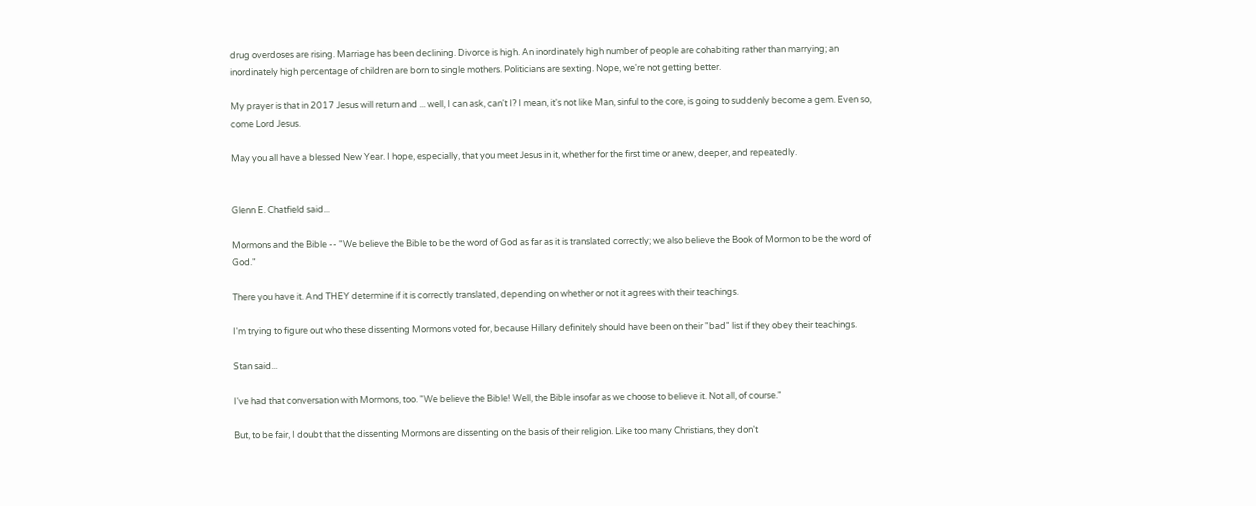drug overdoses are rising. Marriage has been declining. Divorce is high. An inordinately high number of people are cohabiting rather than marrying; an inordinately high percentage of children are born to single mothers. Politicians are sexting. Nope, we're not getting better.

My prayer is that in 2017 Jesus will return and ... well, I can ask, can't I? I mean, it's not like Man, sinful to the core, is going to suddenly become a gem. Even so, come Lord Jesus.

May you all have a blessed New Year. I hope, especially, that you meet Jesus in it, whether for the first time or anew, deeper, and repeatedly.


Glenn E. Chatfield said...

Mormons and the Bible -- "We believe the Bible to be the word of God as far as it is translated correctly; we also believe the Book of Mormon to be the word of God."

There you have it. And THEY determine if it is correctly translated, depending on whether or not it agrees with their teachings.

I'm trying to figure out who these dissenting Mormons voted for, because Hillary definitely should have been on their "bad" list if they obey their teachings.

Stan said...

I've had that conversation with Mormons, too. "We believe the Bible! Well, the Bible insofar as we choose to believe it. Not all, of course."

But, to be fair, I doubt that the dissenting Mormons are dissenting on the basis of their religion. Like too many Christians, they don't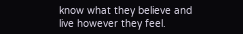know what they believe and live however they feel.